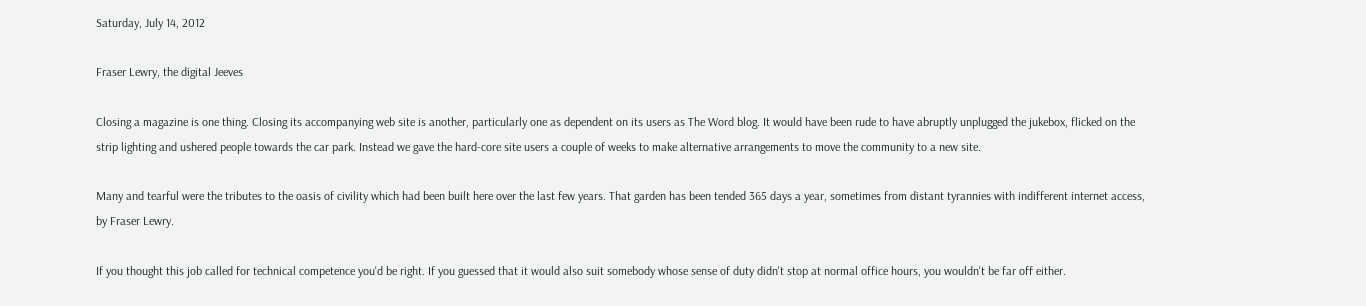Saturday, July 14, 2012

Fraser Lewry, the digital Jeeves

Closing a magazine is one thing. Closing its accompanying web site is another, particularly one as dependent on its users as The Word blog. It would have been rude to have abruptly unplugged the jukebox, flicked on the strip lighting and ushered people towards the car park. Instead we gave the hard-core site users a couple of weeks to make alternative arrangements to move the community to a new site.

Many and tearful were the tributes to the oasis of civility which had been built here over the last few years. That garden has been tended 365 days a year, sometimes from distant tyrannies with indifferent internet access, by Fraser Lewry.

If you thought this job called for technical competence you'd be right. If you guessed that it would also suit somebody whose sense of duty didn't stop at normal office hours, you wouldn't be far off either.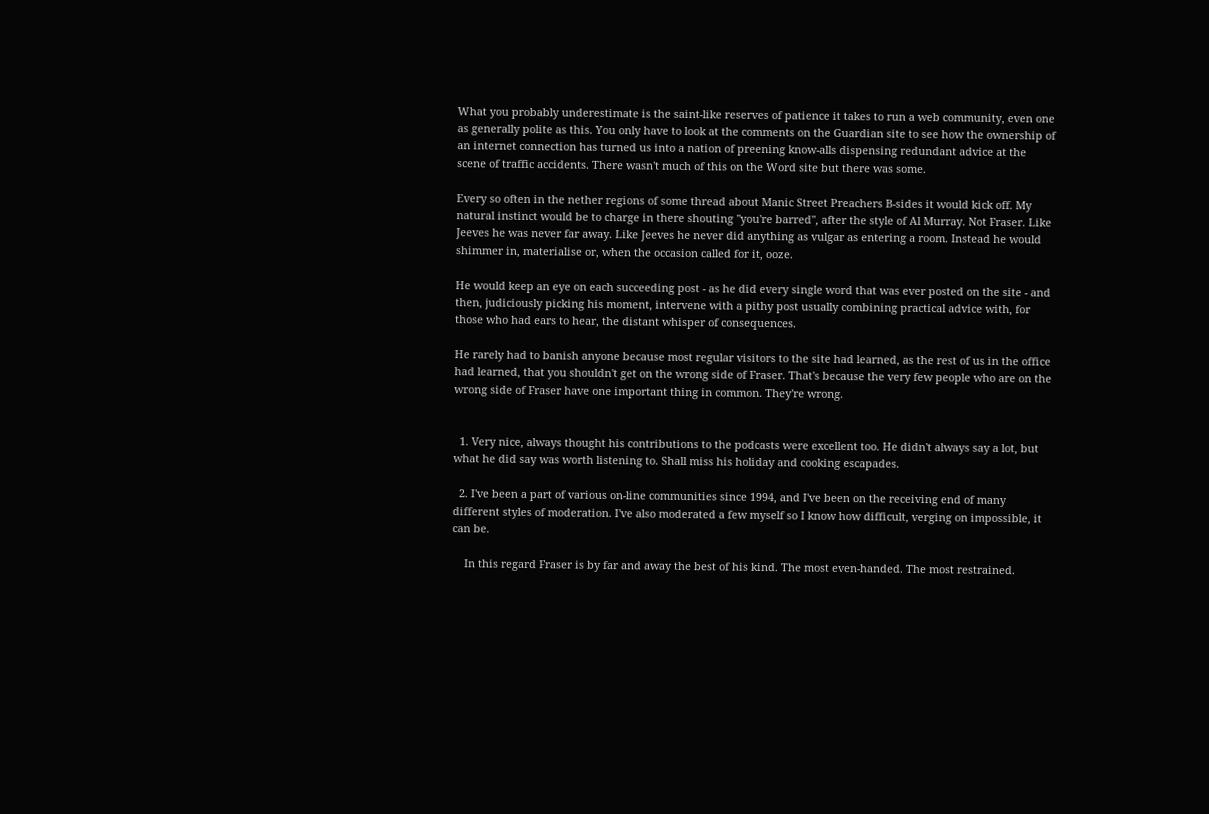What you probably underestimate is the saint-like reserves of patience it takes to run a web community, even one as generally polite as this. You only have to look at the comments on the Guardian site to see how the ownership of an internet connection has turned us into a nation of preening know-alls dispensing redundant advice at the scene of traffic accidents. There wasn't much of this on the Word site but there was some.

Every so often in the nether regions of some thread about Manic Street Preachers B-sides it would kick off. My natural instinct would be to charge in there shouting "you're barred", after the style of Al Murray. Not Fraser. Like Jeeves he was never far away. Like Jeeves he never did anything as vulgar as entering a room. Instead he would shimmer in, materialise or, when the occasion called for it, ooze.

He would keep an eye on each succeeding post - as he did every single word that was ever posted on the site - and then, judiciously picking his moment, intervene with a pithy post usually combining practical advice with, for those who had ears to hear, the distant whisper of consequences.

He rarely had to banish anyone because most regular visitors to the site had learned, as the rest of us in the office had learned, that you shouldn't get on the wrong side of Fraser. That's because the very few people who are on the wrong side of Fraser have one important thing in common. They're wrong.


  1. Very nice, always thought his contributions to the podcasts were excellent too. He didn't always say a lot, but what he did say was worth listening to. Shall miss his holiday and cooking escapades.

  2. I've been a part of various on-line communities since 1994, and I've been on the receiving end of many different styles of moderation. I've also moderated a few myself so I know how difficult, verging on impossible, it can be.

    In this regard Fraser is by far and away the best of his kind. The most even-handed. The most restrained.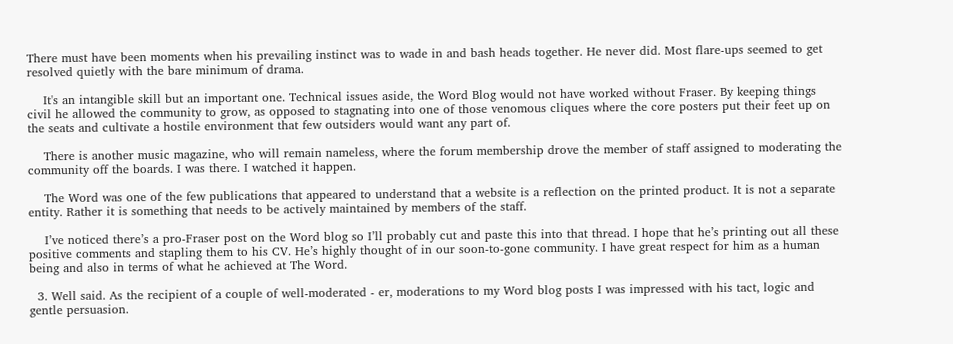There must have been moments when his prevailing instinct was to wade in and bash heads together. He never did. Most flare-ups seemed to get resolved quietly with the bare minimum of drama.

    It's an intangible skill but an important one. Technical issues aside, the Word Blog would not have worked without Fraser. By keeping things civil he allowed the community to grow, as opposed to stagnating into one of those venomous cliques where the core posters put their feet up on the seats and cultivate a hostile environment that few outsiders would want any part of.

    There is another music magazine, who will remain nameless, where the forum membership drove the member of staff assigned to moderating the community off the boards. I was there. I watched it happen.

    The Word was one of the few publications that appeared to understand that a website is a reflection on the printed product. It is not a separate entity. Rather it is something that needs to be actively maintained by members of the staff.

    I’ve noticed there’s a pro-Fraser post on the Word blog so I’ll probably cut and paste this into that thread. I hope that he’s printing out all these positive comments and stapling them to his CV. He’s highly thought of in our soon-to-gone community. I have great respect for him as a human being and also in terms of what he achieved at The Word.

  3. Well said. As the recipient of a couple of well-moderated - er, moderations to my Word blog posts I was impressed with his tact, logic and gentle persuasion.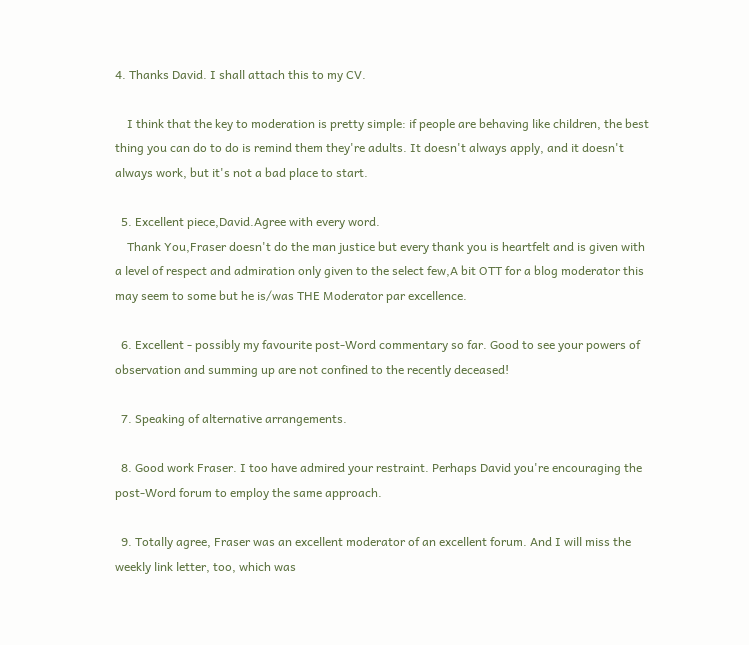4. Thanks David. I shall attach this to my CV.

    I think that the key to moderation is pretty simple: if people are behaving like children, the best thing you can do to do is remind them they're adults. It doesn't always apply, and it doesn't always work, but it's not a bad place to start.

  5. Excellent piece,David.Agree with every word.
    Thank You,Fraser doesn't do the man justice but every thank you is heartfelt and is given with a level of respect and admiration only given to the select few,A bit OTT for a blog moderator this may seem to some but he is/was THE Moderator par excellence.

  6. Excellent - possibly my favourite post-Word commentary so far. Good to see your powers of observation and summing up are not confined to the recently deceased!

  7. Speaking of alternative arrangements.

  8. Good work Fraser. I too have admired your restraint. Perhaps David you're encouraging the post-Word forum to employ the same approach.

  9. Totally agree, Fraser was an excellent moderator of an excellent forum. And I will miss the weekly link letter, too, which was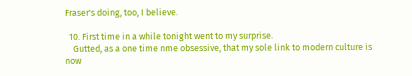Fraser's doing, too, I believe.

  10. First time in a while tonight went to my surprise.
    Gutted, as a one time nme obsessive, that my sole link to modern culture is now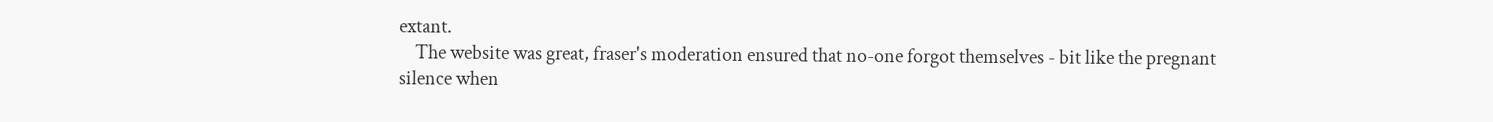extant.
    The website was great, fraser's moderation ensured that no-one forgot themselves - bit like the pregnant silence when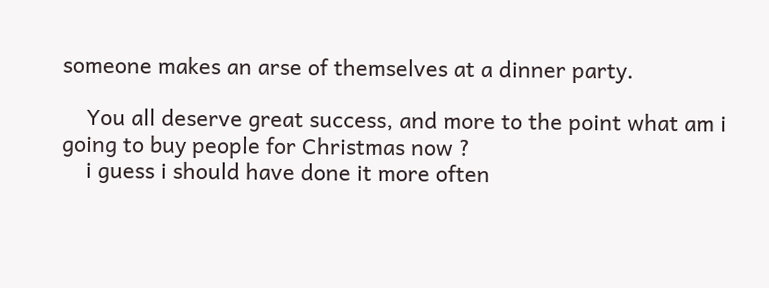someone makes an arse of themselves at a dinner party.

    You all deserve great success, and more to the point what am i going to buy people for Christmas now ?
    i guess i should have done it more often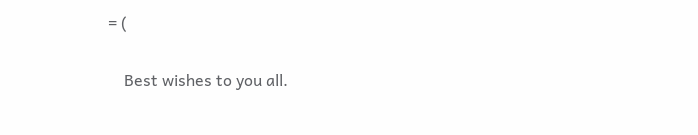= (

    Best wishes to you all.